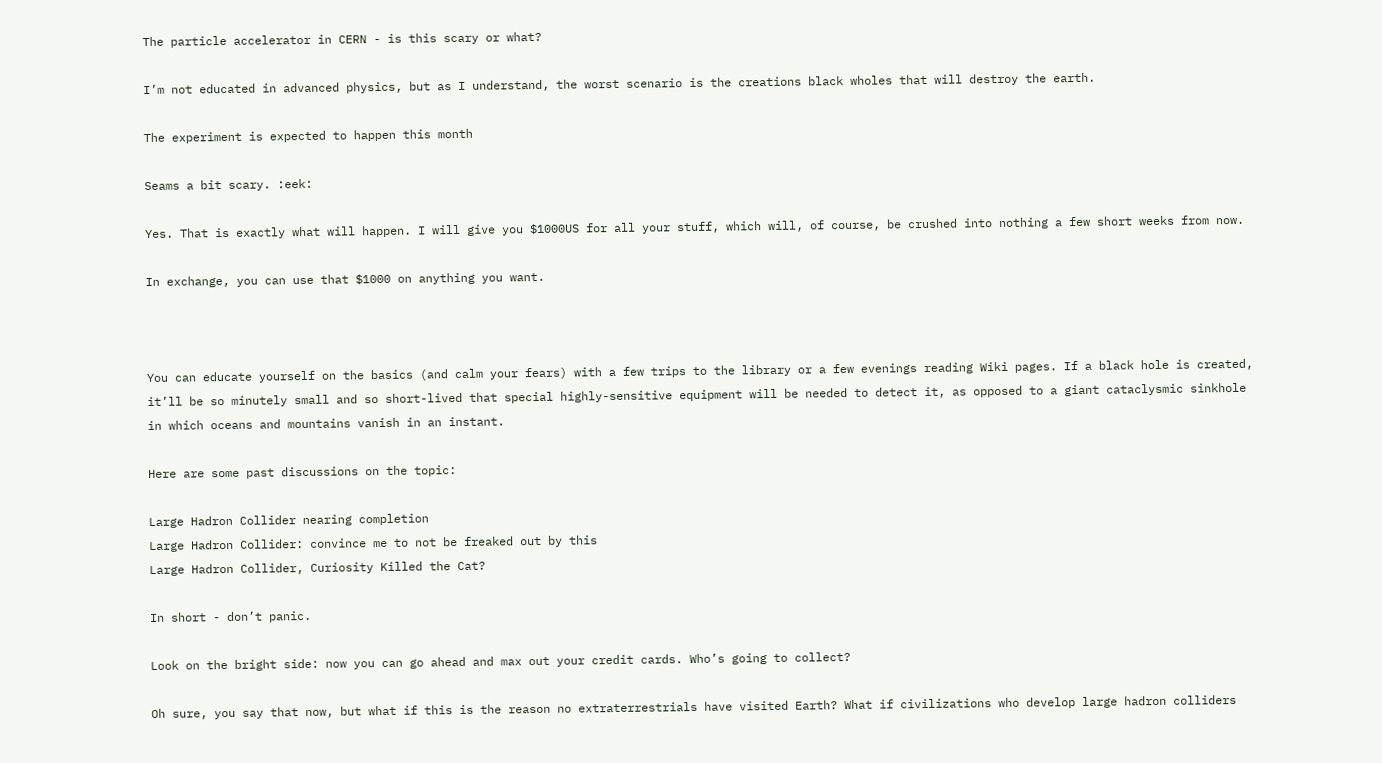The particle accelerator in CERN - is this scary or what?

I’m not educated in advanced physics, but as I understand, the worst scenario is the creations black wholes that will destroy the earth.

The experiment is expected to happen this month

Seams a bit scary. :eek:

Yes. That is exactly what will happen. I will give you $1000US for all your stuff, which will, of course, be crushed into nothing a few short weeks from now.

In exchange, you can use that $1000 on anything you want.



You can educate yourself on the basics (and calm your fears) with a few trips to the library or a few evenings reading Wiki pages. If a black hole is created, it’ll be so minutely small and so short-lived that special highly-sensitive equipment will be needed to detect it, as opposed to a giant cataclysmic sinkhole in which oceans and mountains vanish in an instant.

Here are some past discussions on the topic:

Large Hadron Collider nearing completion
Large Hadron Collider: convince me to not be freaked out by this
Large Hadron Collider, Curiosity Killed the Cat?

In short - don’t panic.

Look on the bright side: now you can go ahead and max out your credit cards. Who’s going to collect?

Oh sure, you say that now, but what if this is the reason no extraterrestrials have visited Earth? What if civilizations who develop large hadron colliders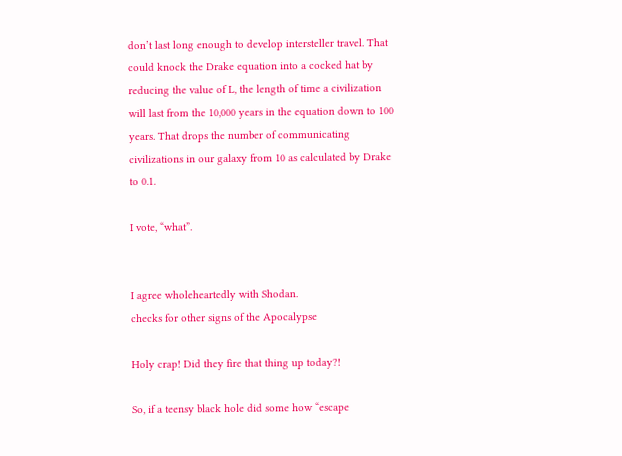don’t last long enough to develop intersteller travel. That could knock the Drake equation into a cocked hat by reducing the value of L, the length of time a civilization will last from the 10,000 years in the equation down to 100 years. That drops the number of communicating civilizations in our galaxy from 10 as calculated by Drake to 0.1.

I vote, “what”.


I agree wholeheartedly with Shodan.
checks for other signs of the Apocalypse

Holy crap! Did they fire that thing up today?!

So, if a teensy black hole did some how “escape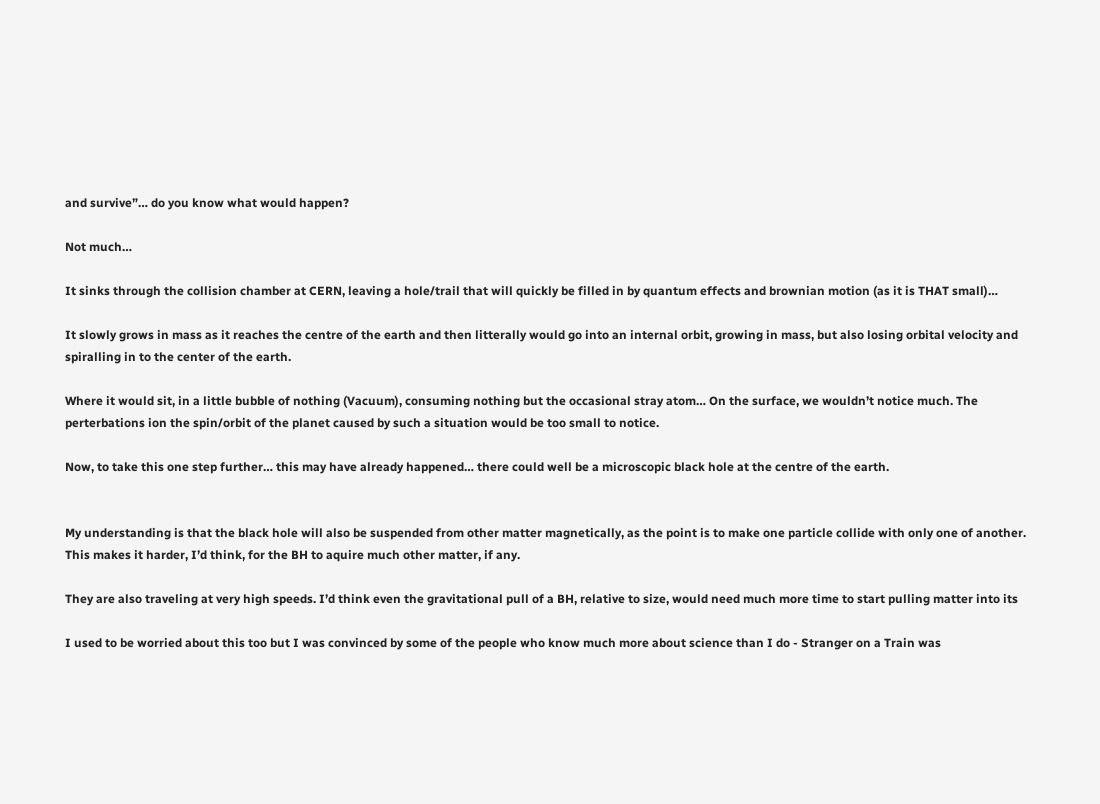and survive”… do you know what would happen?

Not much…

It sinks through the collision chamber at CERN, leaving a hole/trail that will quickly be filled in by quantum effects and brownian motion (as it is THAT small)…

It slowly grows in mass as it reaches the centre of the earth and then litterally would go into an internal orbit, growing in mass, but also losing orbital velocity and spiralling in to the center of the earth.

Where it would sit, in a little bubble of nothing (Vacuum), consuming nothing but the occasional stray atom… On the surface, we wouldn’t notice much. The perterbations ion the spin/orbit of the planet caused by such a situation would be too small to notice.

Now, to take this one step further… this may have already happened… there could well be a microscopic black hole at the centre of the earth.


My understanding is that the black hole will also be suspended from other matter magnetically, as the point is to make one particle collide with only one of another. This makes it harder, I’d think, for the BH to aquire much other matter, if any.

They are also traveling at very high speeds. I’d think even the gravitational pull of a BH, relative to size, would need much more time to start pulling matter into its

I used to be worried about this too but I was convinced by some of the people who know much more about science than I do - Stranger on a Train was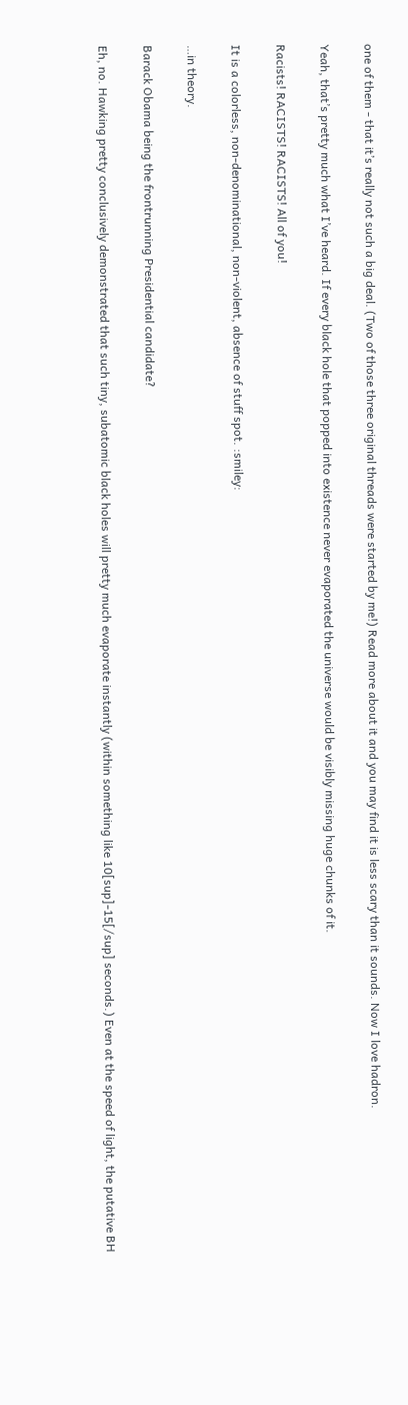one of them - that it’s really not such a big deal. (Two of those three original threads were started by me!) Read more about it and you may find it is less scary than it sounds. Now I love hadron.

Yeah, that’s pretty much what I’ve heard. If every black hole that popped into existence never evaporated the universe would be visibly missing huge chunks of it.

Racists! RACISTS! RACISTS! All of you!

It is a colorless, non-denominational, non-violent, absence of stuff spot. :smiley:

…in theory.

Barack Obama being the frontrunning Presidential candidate?

Eh, no. Hawking pretty conclusively demonstrated that such tiny, subatomic black holes will pretty much evaporate instantly (within something like 10[sup]-15[/sup] seconds.) Even at the speed of light, the putative BH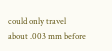could only travel about .003 mm before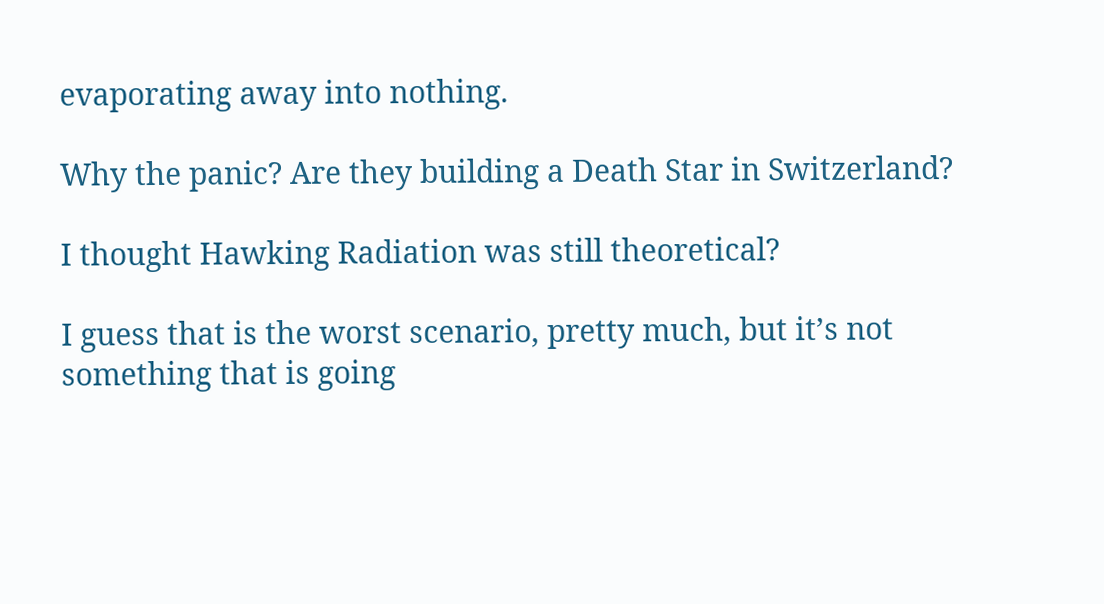evaporating away into nothing.

Why the panic? Are they building a Death Star in Switzerland?

I thought Hawking Radiation was still theoretical?

I guess that is the worst scenario, pretty much, but it’s not something that is going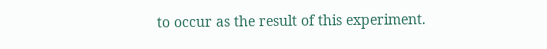to occur as the result of this experiment.